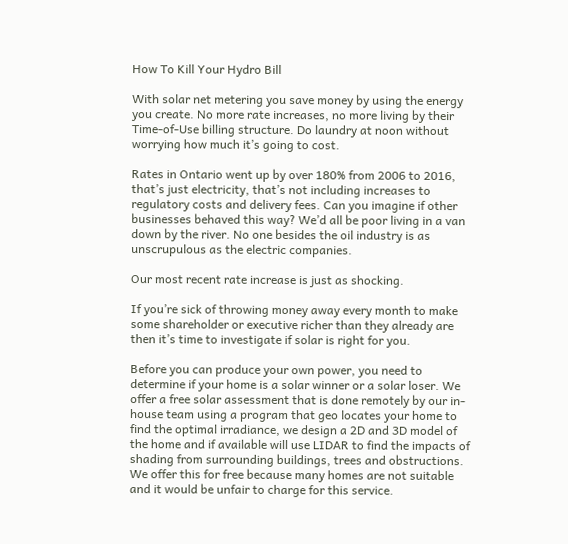How To Kill Your Hydro Bill

With solar net metering you save money by using the energy you create. No more rate increases, no more living by their Time-of-Use billing structure. Do laundry at noon without worrying how much it’s going to cost.

Rates in Ontario went up by over 180% from 2006 to 2016, that’s just electricity, that’s not including increases to regulatory costs and delivery fees. Can you imagine if other businesses behaved this way? We’d all be poor living in a van down by the river. No one besides the oil industry is as unscrupulous as the electric companies.

Our most recent rate increase is just as shocking.

If you’re sick of throwing money away every month to make some shareholder or executive richer than they already are then it’s time to investigate if solar is right for you.

Before you can produce your own power, you need to determine if your home is a solar winner or a solar loser. We offer a free solar assessment that is done remotely by our in-house team using a program that geo locates your home to find the optimal irradiance, we design a 2D and 3D model of the home and if available will use LIDAR to find the impacts of shading from surrounding buildings, trees and obstructions. We offer this for free because many homes are not suitable and it would be unfair to charge for this service.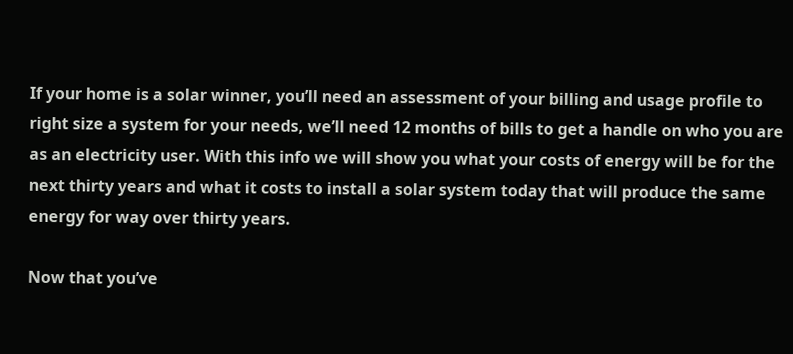If your home is a solar winner, you’ll need an assessment of your billing and usage profile to right size a system for your needs, we’ll need 12 months of bills to get a handle on who you are as an electricity user. With this info we will show you what your costs of energy will be for the next thirty years and what it costs to install a solar system today that will produce the same energy for way over thirty years.

Now that you’ve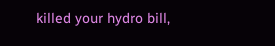killed your hydro bill,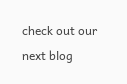check out our next blog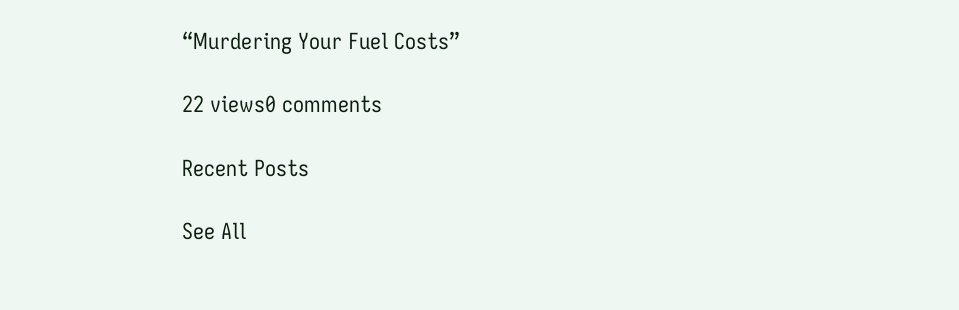“Murdering Your Fuel Costs”

22 views0 comments

Recent Posts

See All